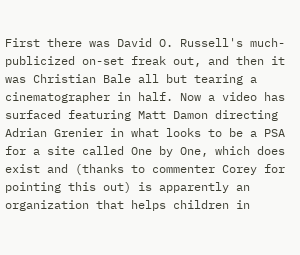First there was David O. Russell's much-publicized on-set freak out, and then it was Christian Bale all but tearing a cinematographer in half. Now a video has surfaced featuring Matt Damon directing Adrian Grenier in what looks to be a PSA for a site called One by One, which does exist and (thanks to commenter Corey for pointing this out) is apparently an organization that helps children in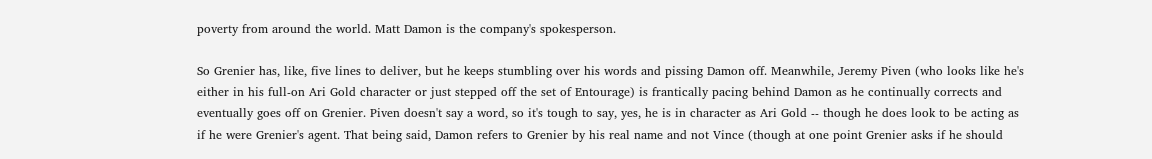poverty from around the world. Matt Damon is the company's spokesperson.

So Grenier has, like, five lines to deliver, but he keeps stumbling over his words and pissing Damon off. Meanwhile, Jeremy Piven (who looks like he's either in his full-on Ari Gold character or just stepped off the set of Entourage) is frantically pacing behind Damon as he continually corrects and eventually goes off on Grenier. Piven doesn't say a word, so it's tough to say, yes, he is in character as Ari Gold -- though he does look to be acting as if he were Grenier's agent. That being said, Damon refers to Grenier by his real name and not Vince (though at one point Grenier asks if he should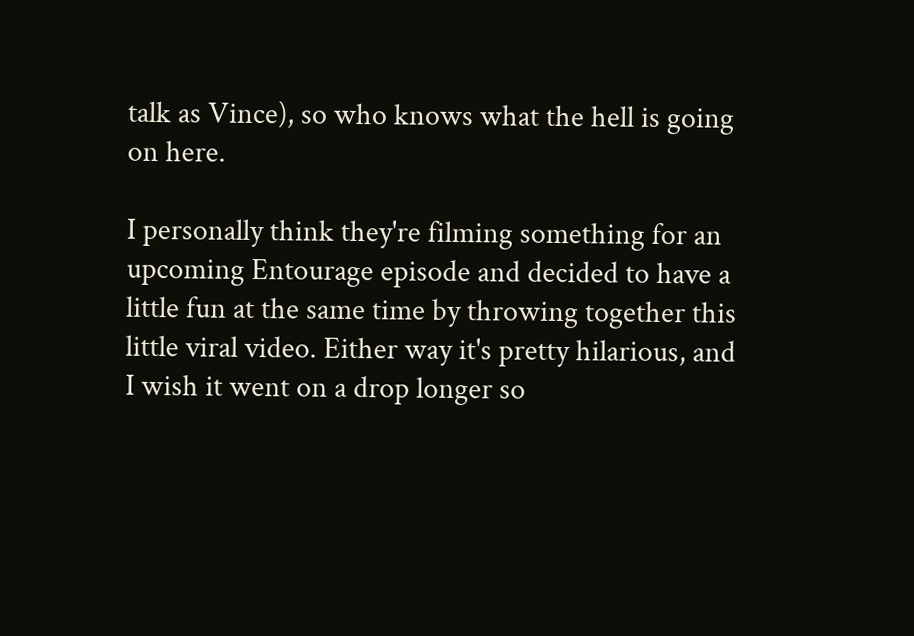talk as Vince), so who knows what the hell is going on here.

I personally think they're filming something for an upcoming Entourage episode and decided to have a little fun at the same time by throwing together this little viral video. Either way it's pretty hilarious, and I wish it went on a drop longer so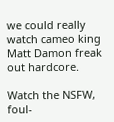we could really watch cameo king Matt Damon freak out hardcore.

Watch the NSFW, foul-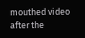mouthed video after the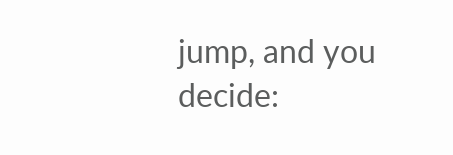jump, and you decide: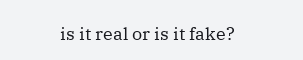is it real or is it fake?